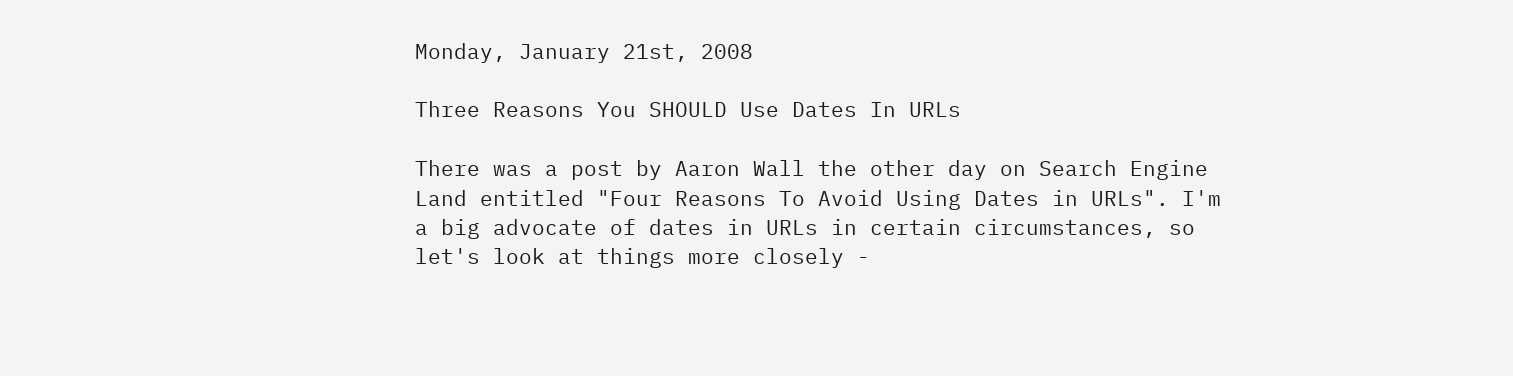Monday, January 21st, 2008

Three Reasons You SHOULD Use Dates In URLs

There was a post by Aaron Wall the other day on Search Engine Land entitled "Four Reasons To Avoid Using Dates in URLs". I'm a big advocate of dates in URLs in certain circumstances, so let's look at things more closely -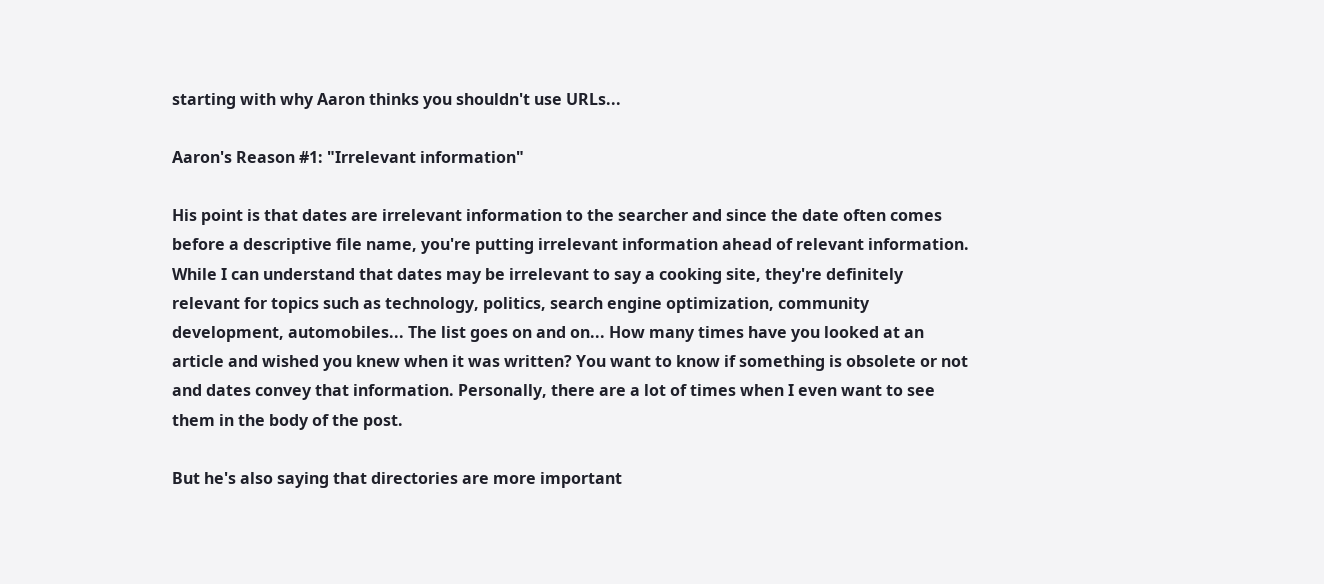starting with why Aaron thinks you shouldn't use URLs...

Aaron's Reason #1: "Irrelevant information"

His point is that dates are irrelevant information to the searcher and since the date often comes before a descriptive file name, you're putting irrelevant information ahead of relevant information. While I can understand that dates may be irrelevant to say a cooking site, they're definitely relevant for topics such as technology, politics, search engine optimization, community development, automobiles... The list goes on and on... How many times have you looked at an article and wished you knew when it was written? You want to know if something is obsolete or not and dates convey that information. Personally, there are a lot of times when I even want to see them in the body of the post.

But he's also saying that directories are more important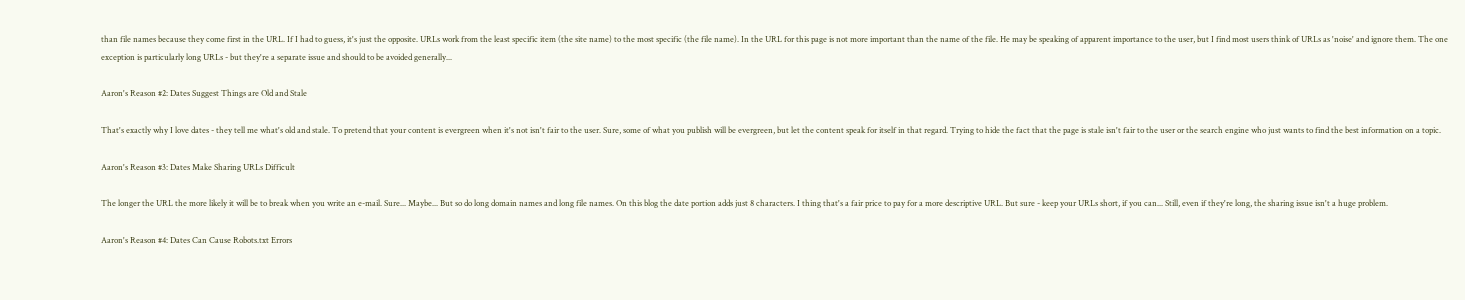than file names because they come first in the URL. If I had to guess, it's just the opposite. URLs work from the least specific item (the site name) to the most specific (the file name). In the URL for this page is not more important than the name of the file. He may be speaking of apparent importance to the user, but I find most users think of URLs as 'noise' and ignore them. The one exception is particularly long URLs - but they're a separate issue and should to be avoided generally...

Aaron's Reason #2: Dates Suggest Things are Old and Stale

That's exactly why I love dates - they tell me what's old and stale. To pretend that your content is evergreen when it's not isn't fair to the user. Sure, some of what you publish will be evergreen, but let the content speak for itself in that regard. Trying to hide the fact that the page is stale isn't fair to the user or the search engine who just wants to find the best information on a topic.

Aaron's Reason #3: Dates Make Sharing URLs Difficult

The longer the URL the more likely it will be to break when you write an e-mail. Sure... Maybe... But so do long domain names and long file names. On this blog the date portion adds just 8 characters. I thing that's a fair price to pay for a more descriptive URL. But sure - keep your URLs short, if you can... Still, even if they're long, the sharing issue isn't a huge problem.

Aaron's Reason #4: Dates Can Cause Robots.txt Errors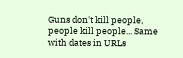Guns don't kill people, people kill people... Same with dates in URLs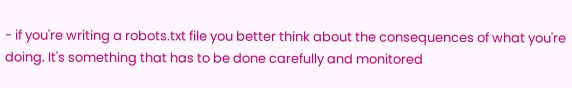- if you're writing a robots.txt file you better think about the consequences of what you're doing. It's something that has to be done carefully and monitored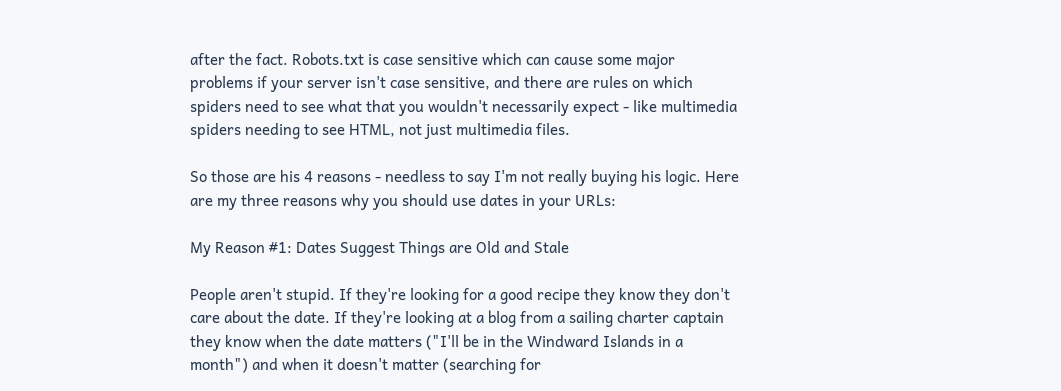after the fact. Robots.txt is case sensitive which can cause some major problems if your server isn't case sensitive, and there are rules on which spiders need to see what that you wouldn't necessarily expect - like multimedia spiders needing to see HTML, not just multimedia files.

So those are his 4 reasons - needless to say I'm not really buying his logic. Here are my three reasons why you should use dates in your URLs:

My Reason #1: Dates Suggest Things are Old and Stale

People aren't stupid. If they're looking for a good recipe they know they don't care about the date. If they're looking at a blog from a sailing charter captain they know when the date matters ("I'll be in the Windward Islands in a month") and when it doesn't matter (searching for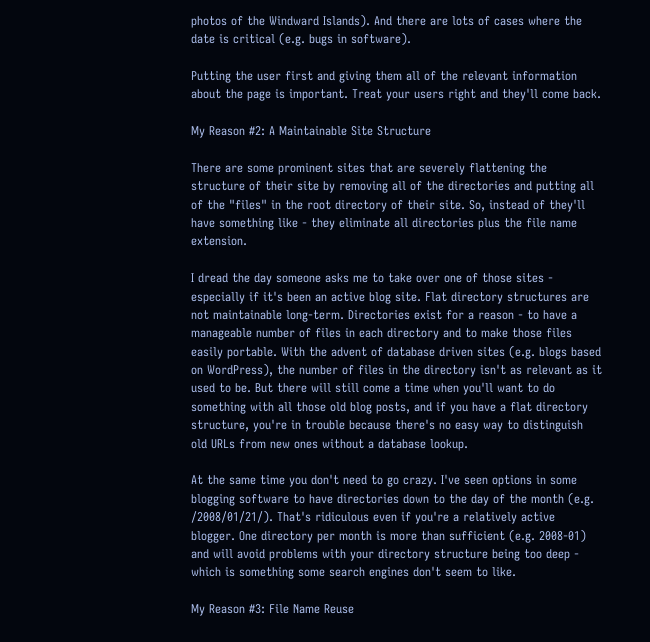photos of the Windward Islands). And there are lots of cases where the date is critical (e.g. bugs in software).

Putting the user first and giving them all of the relevant information about the page is important. Treat your users right and they'll come back.

My Reason #2: A Maintainable Site Structure

There are some prominent sites that are severely flattening the structure of their site by removing all of the directories and putting all of the "files" in the root directory of their site. So, instead of they'll have something like - they eliminate all directories plus the file name extension.

I dread the day someone asks me to take over one of those sites - especially if it's been an active blog site. Flat directory structures are not maintainable long-term. Directories exist for a reason - to have a manageable number of files in each directory and to make those files easily portable. With the advent of database driven sites (e.g. blogs based on WordPress), the number of files in the directory isn't as relevant as it used to be. But there will still come a time when you'll want to do something with all those old blog posts, and if you have a flat directory structure, you're in trouble because there's no easy way to distinguish old URLs from new ones without a database lookup.

At the same time you don't need to go crazy. I've seen options in some blogging software to have directories down to the day of the month (e.g. /2008/01/21/). That's ridiculous even if you're a relatively active blogger. One directory per month is more than sufficient (e.g. 2008-01) and will avoid problems with your directory structure being too deep - which is something some search engines don't seem to like.

My Reason #3: File Name Reuse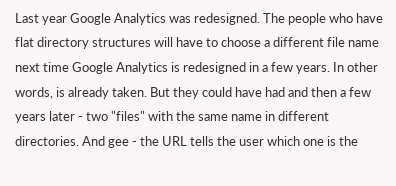Last year Google Analytics was redesigned. The people who have flat directory structures will have to choose a different file name next time Google Analytics is redesigned in a few years. In other words, is already taken. But they could have had and then a few years later - two "files" with the same name in different directories. And gee - the URL tells the user which one is the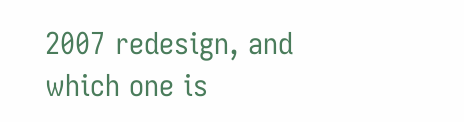2007 redesign, and which one is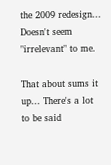the 2009 redesign... Doesn't seem "irrelevant" to me.

That about sums it up... There's a lot to be said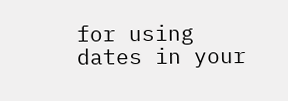for using dates in your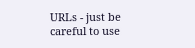URLs - just be careful to use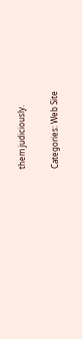them judiciously.

Categories: Web Site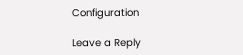Configuration

Leave a Reply